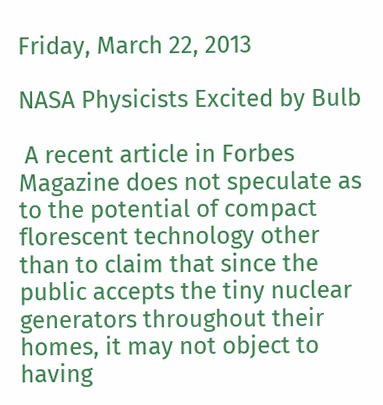Friday, March 22, 2013

NASA Physicists Excited by Bulb

 A recent article in Forbes Magazine does not speculate as to the potential of compact florescent technology other than to claim that since the public accepts the tiny nuclear generators throughout their homes, it may not object to having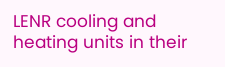LENR cooling and heating units in their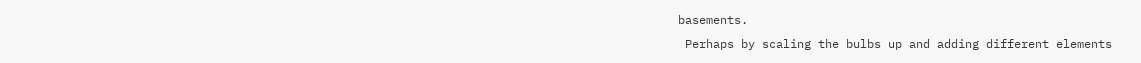basements.
 Perhaps by scaling the bulbs up and adding different elements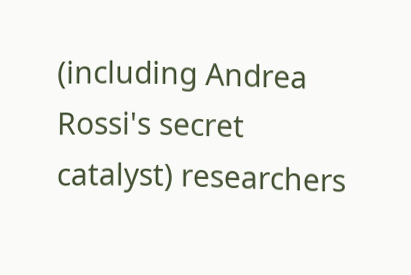(including Andrea Rossi's secret catalyst) researchers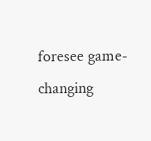foresee game-changing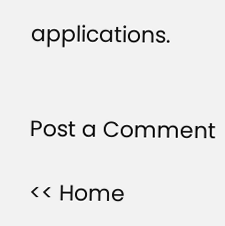applications.


Post a Comment

<< Home